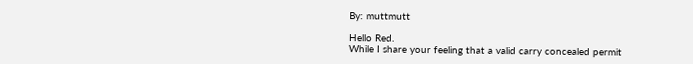By: muttmutt

Hello Red.
While I share your feeling that a valid carry concealed permit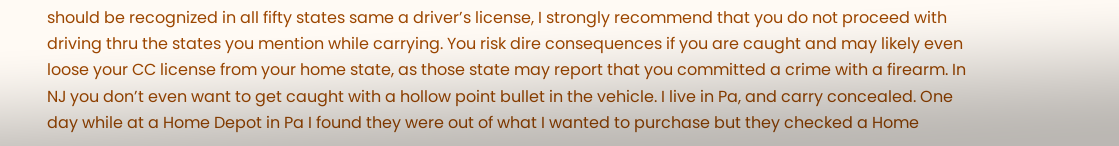should be recognized in all fifty states same a driver’s license, I strongly recommend that you do not proceed with driving thru the states you mention while carrying. You risk dire consequences if you are caught and may likely even loose your CC license from your home state, as those state may report that you committed a crime with a firearm. In NJ you don’t even want to get caught with a hollow point bullet in the vehicle. I live in Pa, and carry concealed. One day while at a Home Depot in Pa I found they were out of what I wanted to purchase but they checked a Home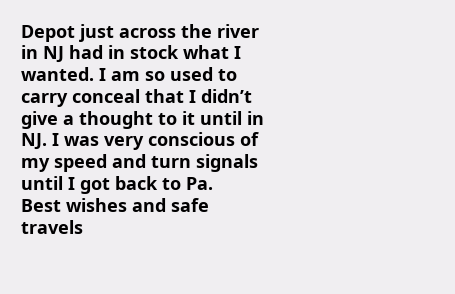Depot just across the river in NJ had in stock what I wanted. I am so used to carry conceal that I didn’t give a thought to it until in NJ. I was very conscious of my speed and turn signals until I got back to Pa.
Best wishes and safe travels